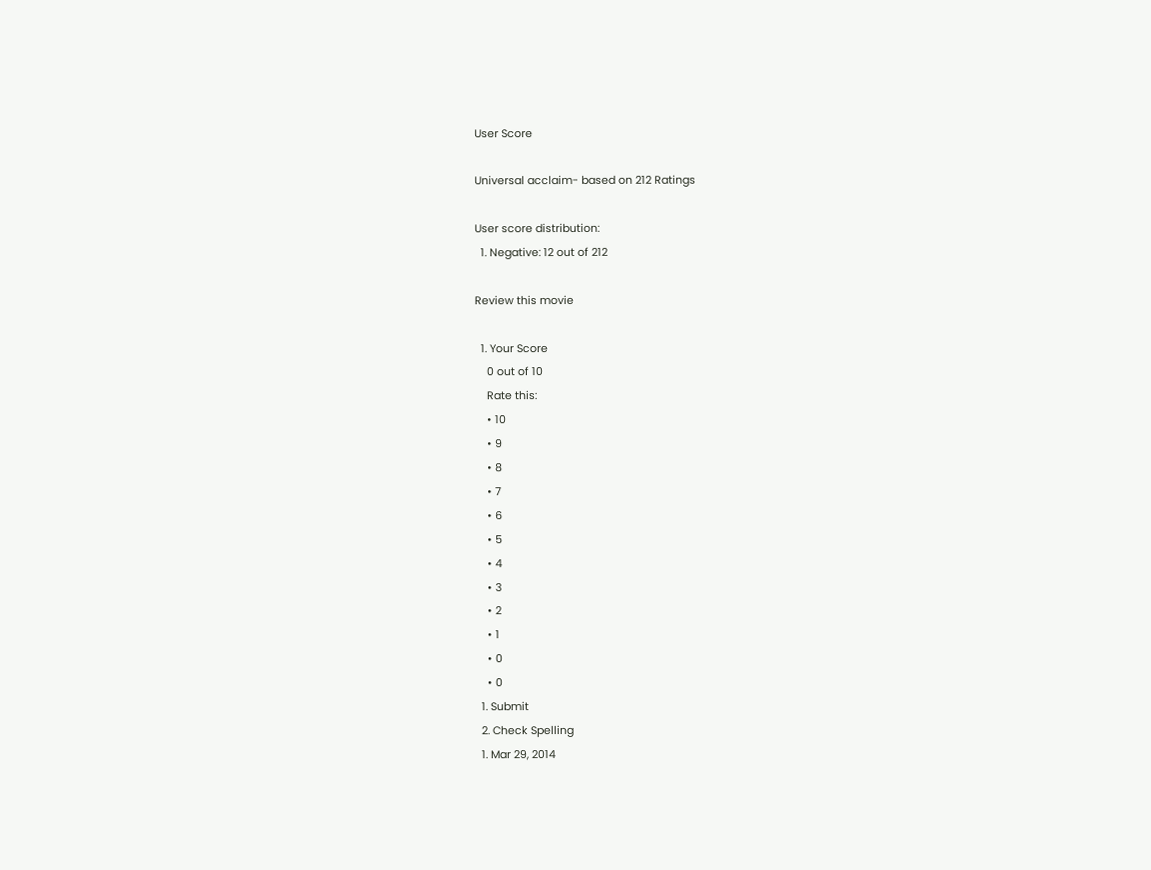User Score

Universal acclaim- based on 212 Ratings

User score distribution:
  1. Negative: 12 out of 212

Review this movie

  1. Your Score
    0 out of 10
    Rate this:
    • 10
    • 9
    • 8
    • 7
    • 6
    • 5
    • 4
    • 3
    • 2
    • 1
    • 0
    • 0
  1. Submit
  2. Check Spelling
  1. Mar 29, 2014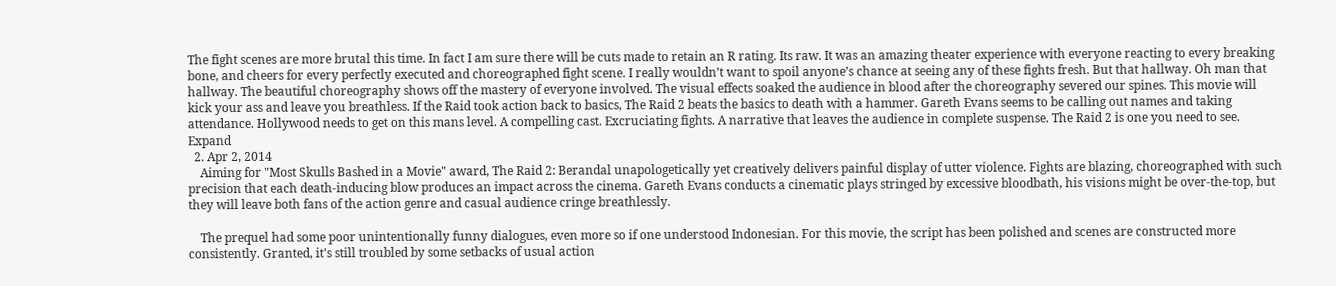The fight scenes are more brutal this time. In fact I am sure there will be cuts made to retain an R rating. Its raw. It was an amazing theater experience with everyone reacting to every breaking bone, and cheers for every perfectly executed and choreographed fight scene. I really wouldn’t want to spoil anyone’s chance at seeing any of these fights fresh. But that hallway. Oh man that hallway. The beautiful choreography shows off the mastery of everyone involved. The visual effects soaked the audience in blood after the choreography severed our spines. This movie will kick your ass and leave you breathless. If the Raid took action back to basics, The Raid 2 beats the basics to death with a hammer. Gareth Evans seems to be calling out names and taking attendance. Hollywood needs to get on this mans level. A compelling cast. Excruciating fights. A narrative that leaves the audience in complete suspense. The Raid 2 is one you need to see. Expand
  2. Apr 2, 2014
    Aiming for "Most Skulls Bashed in a Movie" award, The Raid 2: Berandal unapologetically yet creatively delivers painful display of utter violence. Fights are blazing, choreographed with such precision that each death-inducing blow produces an impact across the cinema. Gareth Evans conducts a cinematic plays stringed by excessive bloodbath, his visions might be over-the-top, but they will leave both fans of the action genre and casual audience cringe breathlessly.

    The prequel had some poor unintentionally funny dialogues, even more so if one understood Indonesian. For this movie, the script has been polished and scenes are constructed more consistently. Granted, it's still troubled by some setbacks of usual action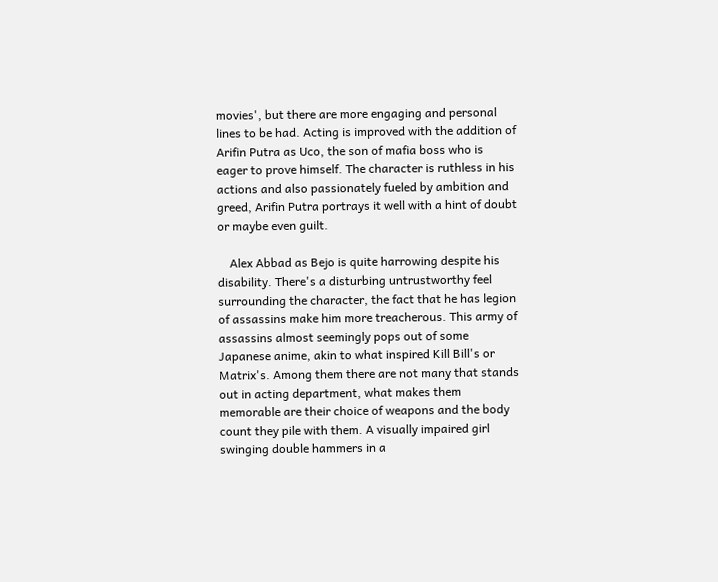movies', but there are more engaging and personal lines to be had. Acting is improved with the addition of Arifin Putra as Uco, the son of mafia boss who is eager to prove himself. The character is ruthless in his actions and also passionately fueled by ambition and greed, Arifin Putra portrays it well with a hint of doubt or maybe even guilt.

    Alex Abbad as Bejo is quite harrowing despite his disability. There's a disturbing untrustworthy feel surrounding the character, the fact that he has legion of assassins make him more treacherous. This army of assassins almost seemingly pops out of some Japanese anime, akin to what inspired Kill Bill's or Matrix's. Among them there are not many that stands out in acting department, what makes them memorable are their choice of weapons and the body count they pile with them. A visually impaired girl swinging double hammers in a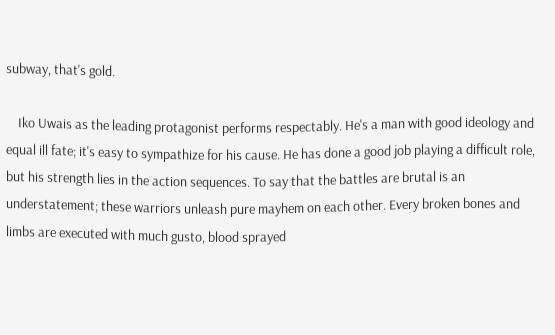subway, that's gold.

    Iko Uwais as the leading protagonist performs respectably. He's a man with good ideology and equal ill fate; it's easy to sympathize for his cause. He has done a good job playing a difficult role, but his strength lies in the action sequences. To say that the battles are brutal is an understatement; these warriors unleash pure mayhem on each other. Every broken bones and limbs are executed with much gusto, blood sprayed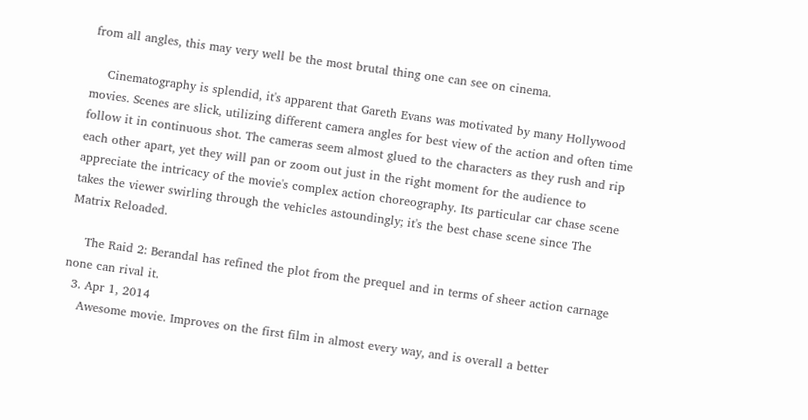from all angles, this may very well be the most brutal thing one can see on cinema.

    Cinematography is splendid, it's apparent that Gareth Evans was motivated by many Hollywood movies. Scenes are slick, utilizing different camera angles for best view of the action and often time follow it in continuous shot. The cameras seem almost glued to the characters as they rush and rip each other apart, yet they will pan or zoom out just in the right moment for the audience to appreciate the intricacy of the movie's complex action choreography. Its particular car chase scene takes the viewer swirling through the vehicles astoundingly; it's the best chase scene since The Matrix Reloaded.

    The Raid 2: Berandal has refined the plot from the prequel and in terms of sheer action carnage none can rival it.
  3. Apr 1, 2014
    Awesome movie. Improves on the first film in almost every way, and is overall a better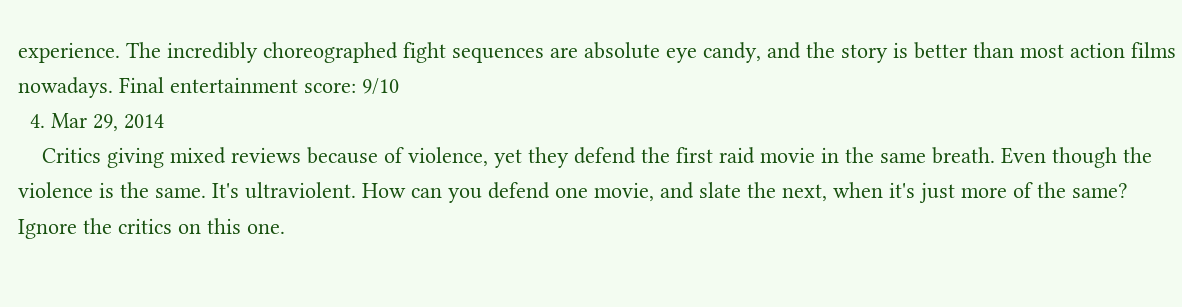experience. The incredibly choreographed fight sequences are absolute eye candy, and the story is better than most action films nowadays. Final entertainment score: 9/10
  4. Mar 29, 2014
    Critics giving mixed reviews because of violence, yet they defend the first raid movie in the same breath. Even though the violence is the same. It's ultraviolent. How can you defend one movie, and slate the next, when it's just more of the same? Ignore the critics on this one.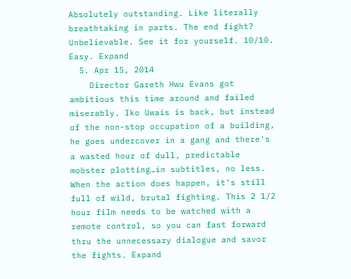Absolutely outstanding. Like literally breathtaking in parts. The end fight? Unbelievable. See it for yourself. 10/10. Easy. Expand
  5. Apr 15, 2014
    Director Gareth Hwu Evans got ambitious this time around and failed miserably. Iko Uwais is back, but instead of the non-stop occupation of a building, he goes undercover in a gang and there's a wasted hour of dull, predictable mobster plotting…in subtitles, no less. When the action does happen, it's still full of wild, brutal fighting. This 2 1/2 hour film needs to be watched with a remote control, so you can fast forward thru the unnecessary dialogue and savor the fights. Expand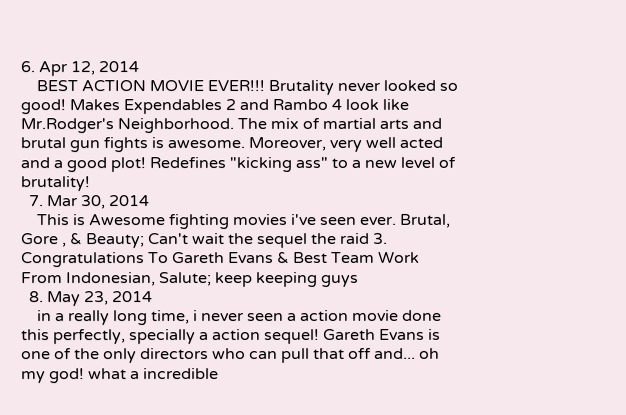6. Apr 12, 2014
    BEST ACTION MOVIE EVER!!! Brutality never looked so good! Makes Expendables 2 and Rambo 4 look like Mr.Rodger's Neighborhood. The mix of martial arts and brutal gun fights is awesome. Moreover, very well acted and a good plot! Redefines "kicking ass" to a new level of brutality!
  7. Mar 30, 2014
    This is Awesome fighting movies i've seen ever. Brutal, Gore , & Beauty; Can't wait the sequel the raid 3. Congratulations To Gareth Evans & Best Team Work From Indonesian, Salute; keep keeping guys
  8. May 23, 2014
    in a really long time, i never seen a action movie done this perfectly, specially a action sequel! Gareth Evans is one of the only directors who can pull that off and... oh my god! what a incredible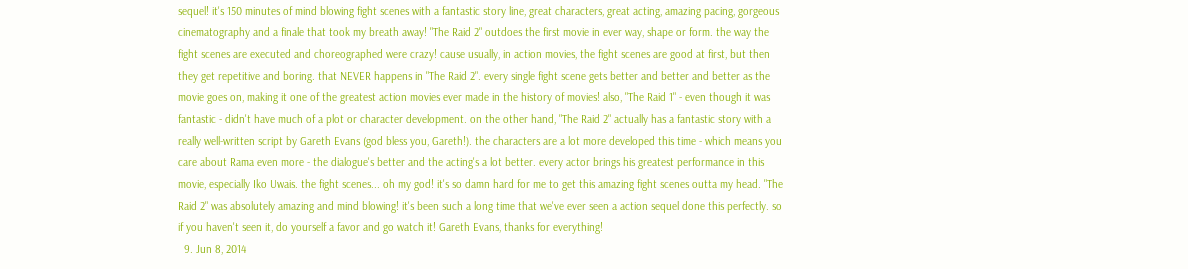sequel! it's 150 minutes of mind blowing fight scenes with a fantastic story line, great characters, great acting, amazing pacing, gorgeous cinematography and a finale that took my breath away! "The Raid 2" outdoes the first movie in ever way, shape or form. the way the fight scenes are executed and choreographed were crazy! cause usually, in action movies, the fight scenes are good at first, but then they get repetitive and boring. that NEVER happens in "The Raid 2". every single fight scene gets better and better and better as the movie goes on, making it one of the greatest action movies ever made in the history of movies! also, "The Raid 1" - even though it was fantastic - didn't have much of a plot or character development. on the other hand, "The Raid 2" actually has a fantastic story with a really well-written script by Gareth Evans (god bless you, Gareth!). the characters are a lot more developed this time - which means you care about Rama even more - the dialogue's better and the acting's a lot better. every actor brings his greatest performance in this movie, especially Iko Uwais. the fight scenes... oh my god! it's so damn hard for me to get this amazing fight scenes outta my head. "The Raid 2" was absolutely amazing and mind blowing! it's been such a long time that we've ever seen a action sequel done this perfectly. so if you haven't seen it, do yourself a favor and go watch it! Gareth Evans, thanks for everything!
  9. Jun 8, 2014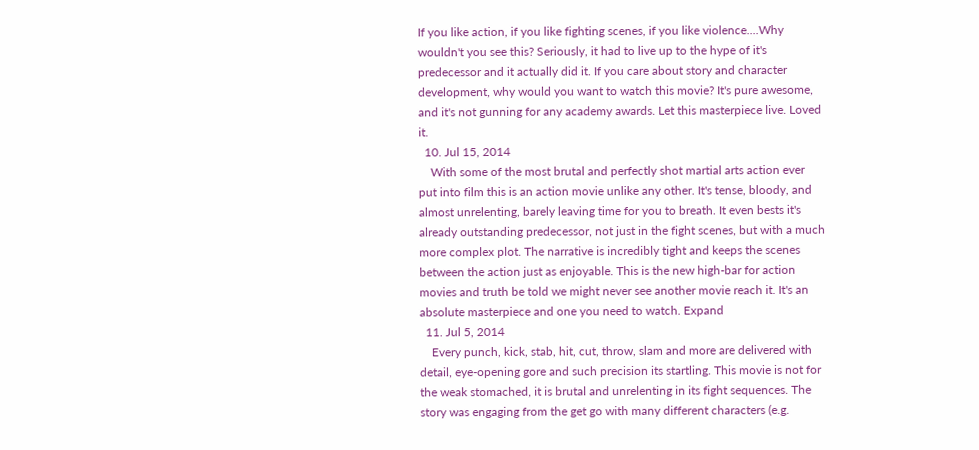If you like action, if you like fighting scenes, if you like violence....Why wouldn't you see this? Seriously, it had to live up to the hype of it's predecessor and it actually did it. If you care about story and character development, why would you want to watch this movie? It's pure awesome, and it's not gunning for any academy awards. Let this masterpiece live. Loved it.
  10. Jul 15, 2014
    With some of the most brutal and perfectly shot martial arts action ever put into film this is an action movie unlike any other. It's tense, bloody, and almost unrelenting, barely leaving time for you to breath. It even bests it's already outstanding predecessor, not just in the fight scenes, but with a much more complex plot. The narrative is incredibly tight and keeps the scenes between the action just as enjoyable. This is the new high-bar for action movies and truth be told we might never see another movie reach it. It's an absolute masterpiece and one you need to watch. Expand
  11. Jul 5, 2014
    Every punch, kick, stab, hit, cut, throw, slam and more are delivered with detail, eye-opening gore and such precision its startling. This movie is not for the weak stomached, it is brutal and unrelenting in its fight sequences. The story was engaging from the get go with many different characters (e.g.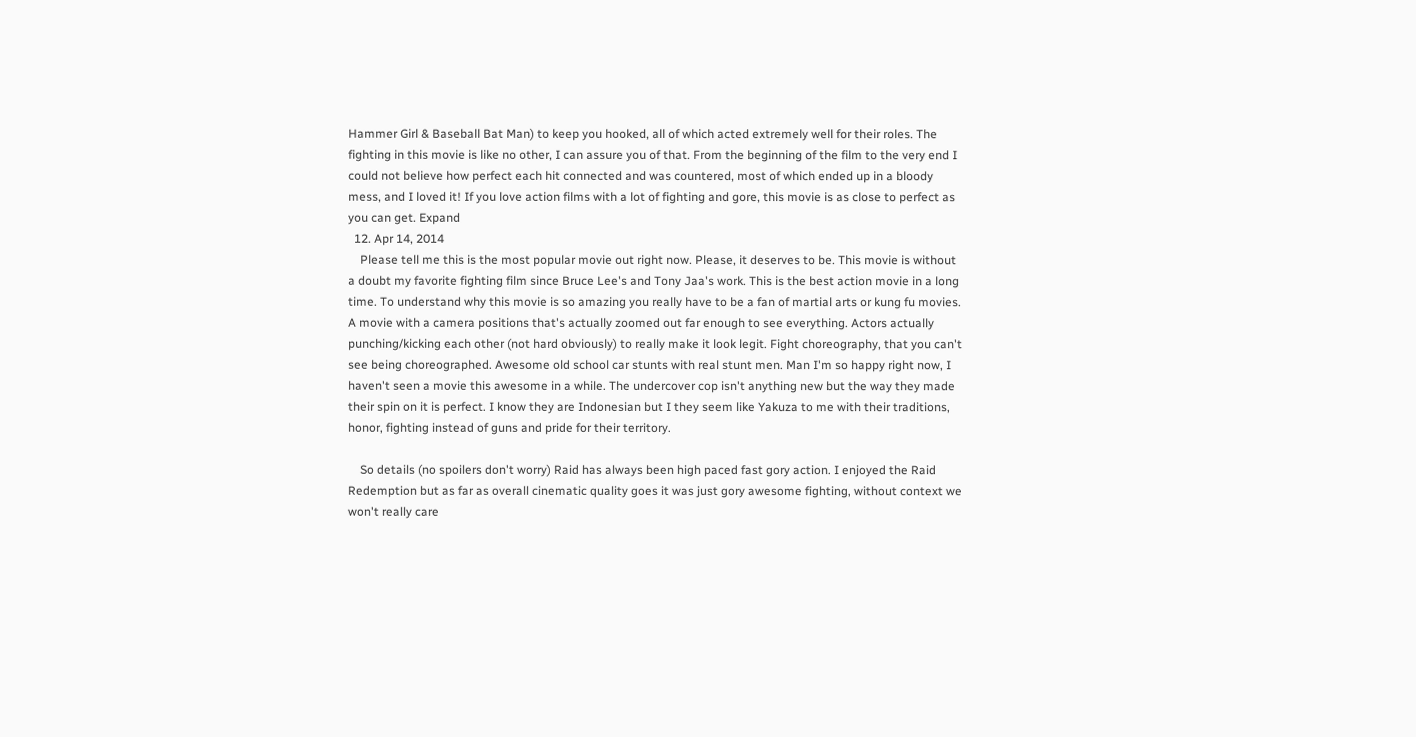Hammer Girl & Baseball Bat Man) to keep you hooked, all of which acted extremely well for their roles. The fighting in this movie is like no other, I can assure you of that. From the beginning of the film to the very end I could not believe how perfect each hit connected and was countered, most of which ended up in a bloody mess, and I loved it! If you love action films with a lot of fighting and gore, this movie is as close to perfect as you can get. Expand
  12. Apr 14, 2014
    Please tell me this is the most popular movie out right now. Please, it deserves to be. This movie is without a doubt my favorite fighting film since Bruce Lee's and Tony Jaa's work. This is the best action movie in a long time. To understand why this movie is so amazing you really have to be a fan of martial arts or kung fu movies. A movie with a camera positions that's actually zoomed out far enough to see everything. Actors actually punching/kicking each other (not hard obviously) to really make it look legit. Fight choreography, that you can't see being choreographed. Awesome old school car stunts with real stunt men. Man I'm so happy right now, I haven't seen a movie this awesome in a while. The undercover cop isn't anything new but the way they made their spin on it is perfect. I know they are Indonesian but I they seem like Yakuza to me with their traditions, honor, fighting instead of guns and pride for their territory.

    So details (no spoilers don't worry) Raid has always been high paced fast gory action. I enjoyed the Raid Redemption but as far as overall cinematic quality goes it was just gory awesome fighting, without context we won't really care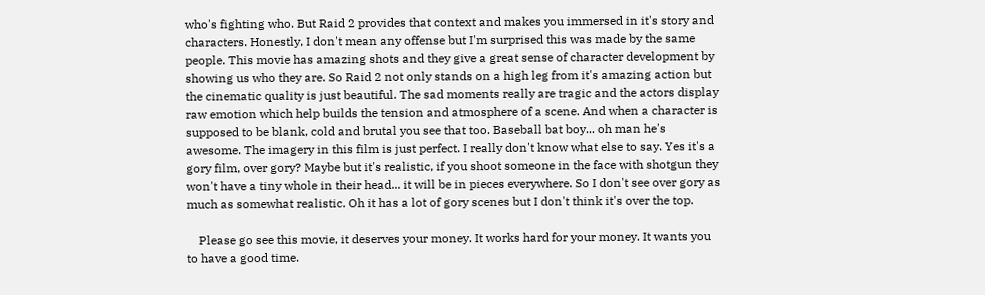who's fighting who. But Raid 2 provides that context and makes you immersed in it's story and characters. Honestly, I don't mean any offense but I'm surprised this was made by the same people. This movie has amazing shots and they give a great sense of character development by showing us who they are. So Raid 2 not only stands on a high leg from it's amazing action but the cinematic quality is just beautiful. The sad moments really are tragic and the actors display raw emotion which help builds the tension and atmosphere of a scene. And when a character is supposed to be blank, cold and brutal you see that too. Baseball bat boy... oh man he's awesome. The imagery in this film is just perfect. I really don't know what else to say. Yes it's a gory film, over gory? Maybe but it's realistic, if you shoot someone in the face with shotgun they won't have a tiny whole in their head... it will be in pieces everywhere. So I don't see over gory as much as somewhat realistic. Oh it has a lot of gory scenes but I don't think it's over the top.

    Please go see this movie, it deserves your money. It works hard for your money. It wants you to have a good time.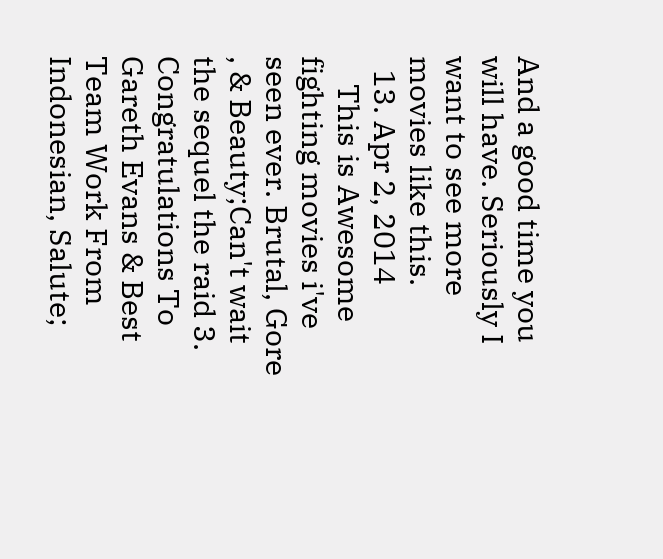And a good time you will have. Seriously I want to see more movies like this.
  13. Apr 2, 2014
    This is Awesome fighting movies i've seen ever. Brutal, Gore , & Beauty;Can't wait the sequel the raid 3. Congratulations To Gareth Evans & Best Team Work From Indonesian, Salute;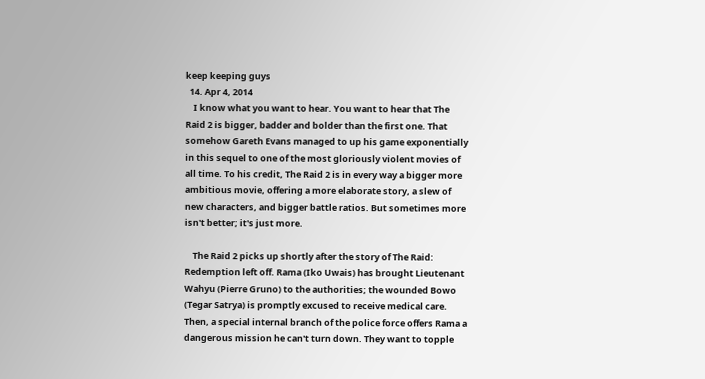keep keeping guys
  14. Apr 4, 2014
    I know what you want to hear. You want to hear that The Raid 2 is bigger, badder and bolder than the first one. That somehow Gareth Evans managed to up his game exponentially in this sequel to one of the most gloriously violent movies of all time. To his credit, The Raid 2 is in every way a bigger more ambitious movie, offering a more elaborate story, a slew of new characters, and bigger battle ratios. But sometimes more isn't better; it's just more.

    The Raid 2 picks up shortly after the story of The Raid: Redemption left off. Rama (Iko Uwais) has brought Lieutenant Wahyu (Pierre Gruno) to the authorities; the wounded Bowo (Tegar Satrya) is promptly excused to receive medical care. Then, a special internal branch of the police force offers Rama a dangerous mission he can't turn down. They want to topple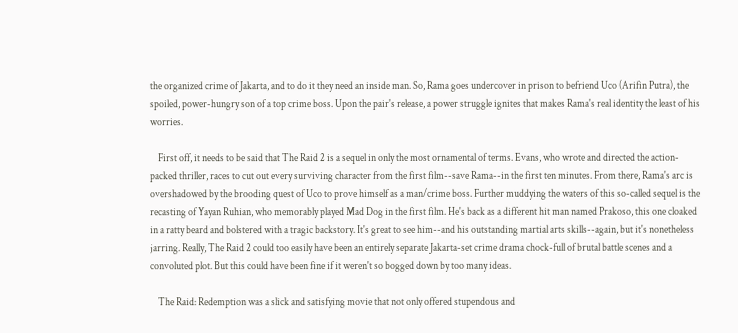the organized crime of Jakarta, and to do it they need an inside man. So, Rama goes undercover in prison to befriend Uco (Arifin Putra), the spoiled, power-hungry son of a top crime boss. Upon the pair's release, a power struggle ignites that makes Rama's real identity the least of his worries.

    First off, it needs to be said that The Raid 2 is a sequel in only the most ornamental of terms. Evans, who wrote and directed the action-packed thriller, races to cut out every surviving character from the first film--save Rama--in the first ten minutes. From there, Rama's arc is overshadowed by the brooding quest of Uco to prove himself as a man/crime boss. Further muddying the waters of this so-called sequel is the recasting of Yayan Ruhian, who memorably played Mad Dog in the first film. He's back as a different hit man named Prakoso, this one cloaked in a ratty beard and bolstered with a tragic backstory. It's great to see him--and his outstanding martial arts skills--again, but it's nonetheless jarring. Really, The Raid 2 could too easily have been an entirely separate Jakarta-set crime drama chock-full of brutal battle scenes and a convoluted plot. But this could have been fine if it weren't so bogged down by too many ideas.

    The Raid: Redemption was a slick and satisfying movie that not only offered stupendous and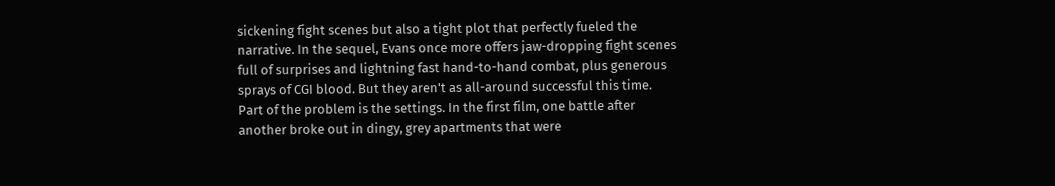sickening fight scenes but also a tight plot that perfectly fueled the narrative. In the sequel, Evans once more offers jaw-dropping fight scenes full of surprises and lightning fast hand-to-hand combat, plus generous sprays of CGI blood. But they aren't as all-around successful this time. Part of the problem is the settings. In the first film, one battle after another broke out in dingy, grey apartments that were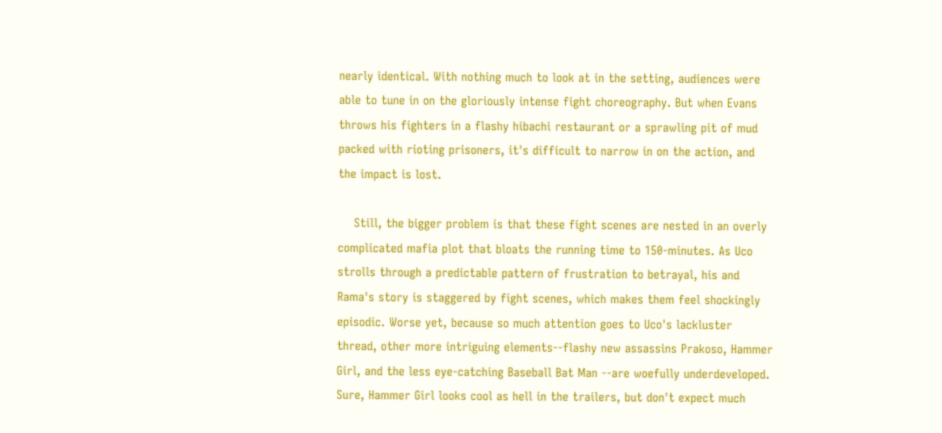nearly identical. With nothing much to look at in the setting, audiences were able to tune in on the gloriously intense fight choreography. But when Evans throws his fighters in a flashy hibachi restaurant or a sprawling pit of mud packed with rioting prisoners, it's difficult to narrow in on the action, and the impact is lost.

    Still, the bigger problem is that these fight scenes are nested in an overly complicated mafia plot that bloats the running time to 150-minutes. As Uco strolls through a predictable pattern of frustration to betrayal, his and Rama's story is staggered by fight scenes, which makes them feel shockingly episodic. Worse yet, because so much attention goes to Uco's lackluster thread, other more intriguing elements--flashy new assassins Prakoso, Hammer Girl, and the less eye-catching Baseball Bat Man --are woefully underdeveloped. Sure, Hammer Girl looks cool as hell in the trailers, but don't expect much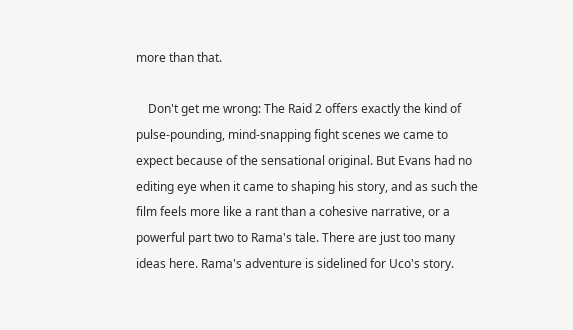more than that.

    Don't get me wrong: The Raid 2 offers exactly the kind of pulse-pounding, mind-snapping fight scenes we came to expect because of the sensational original. But Evans had no editing eye when it came to shaping his story, and as such the film feels more like a rant than a cohesive narrative, or a powerful part two to Rama's tale. There are just too many ideas here. Rama's adventure is sidelined for Uco's story.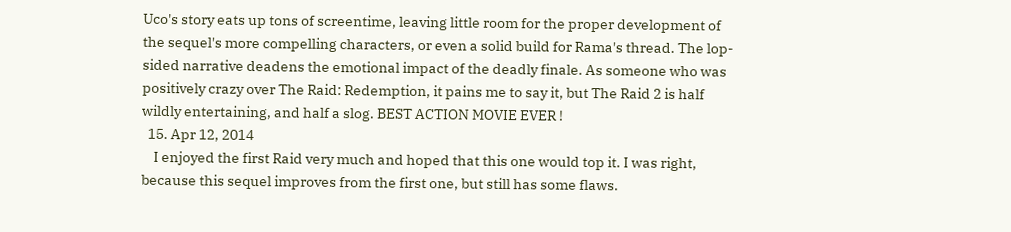Uco's story eats up tons of screentime, leaving little room for the proper development of the sequel's more compelling characters, or even a solid build for Rama's thread. The lop-sided narrative deadens the emotional impact of the deadly finale. As someone who was positively crazy over The Raid: Redemption, it pains me to say it, but The Raid 2 is half wildly entertaining, and half a slog. BEST ACTION MOVIE EVER !
  15. Apr 12, 2014
    I enjoyed the first Raid very much and hoped that this one would top it. I was right, because this sequel improves from the first one, but still has some flaws.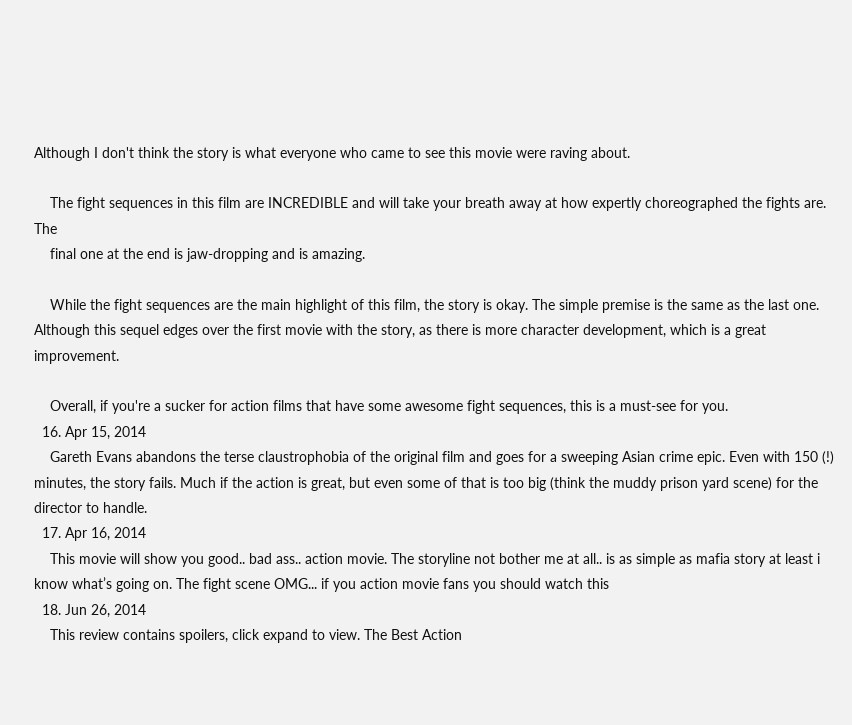Although I don't think the story is what everyone who came to see this movie were raving about.

    The fight sequences in this film are INCREDIBLE and will take your breath away at how expertly choreographed the fights are. The
    final one at the end is jaw-dropping and is amazing.

    While the fight sequences are the main highlight of this film, the story is okay. The simple premise is the same as the last one. Although this sequel edges over the first movie with the story, as there is more character development, which is a great improvement.

    Overall, if you're a sucker for action films that have some awesome fight sequences, this is a must-see for you.
  16. Apr 15, 2014
    Gareth Evans abandons the terse claustrophobia of the original film and goes for a sweeping Asian crime epic. Even with 150 (!) minutes, the story fails. Much if the action is great, but even some of that is too big (think the muddy prison yard scene) for the director to handle.
  17. Apr 16, 2014
    This movie will show you good.. bad ass.. action movie. The storyline not bother me at all.. is as simple as mafia story at least i know what’s going on. The fight scene OMG... if you action movie fans you should watch this
  18. Jun 26, 2014
    This review contains spoilers, click expand to view. The Best Action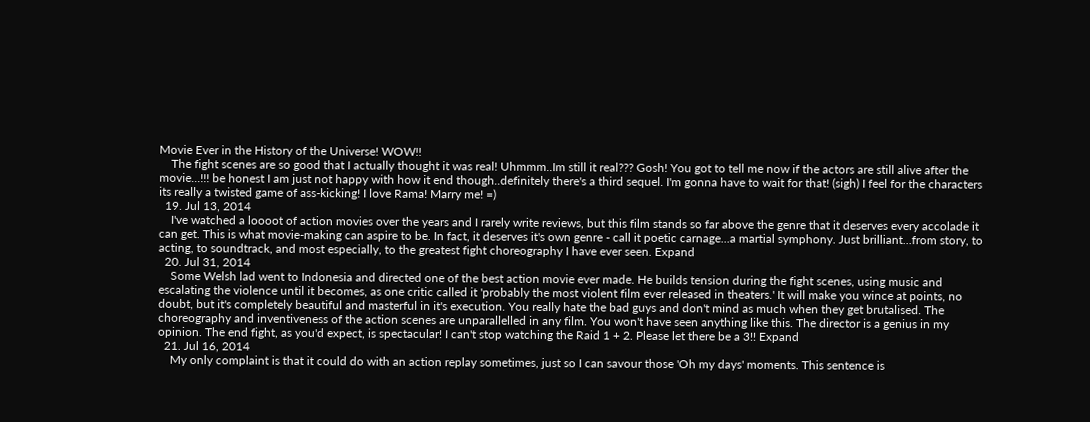Movie Ever in the History of the Universe! WOW!!
    The fight scenes are so good that I actually thought it was real! Uhmmm..Im still it real??? Gosh! You got to tell me now if the actors are still alive after the movie...!!! be honest I am just not happy with how it end though..definitely there's a third sequel. I'm gonna have to wait for that! (sigh) I feel for the characters its really a twisted game of ass-kicking! I love Rama! Marry me! =)
  19. Jul 13, 2014
    I've watched a loooot of action movies over the years and I rarely write reviews, but this film stands so far above the genre that it deserves every accolade it can get. This is what movie-making can aspire to be. In fact, it deserves it's own genre - call it poetic carnage...a martial symphony. Just brilliant...from story, to acting, to soundtrack, and most especially, to the greatest fight choreography I have ever seen. Expand
  20. Jul 31, 2014
    Some Welsh lad went to Indonesia and directed one of the best action movie ever made. He builds tension during the fight scenes, using music and escalating the violence until it becomes, as one critic called it 'probably the most violent film ever released in theaters.' It will make you wince at points, no doubt, but it's completely beautiful and masterful in it's execution. You really hate the bad guys and don't mind as much when they get brutalised. The choreography and inventiveness of the action scenes are unparallelled in any film. You won't have seen anything like this. The director is a genius in my opinion. The end fight, as you'd expect, is spectacular! I can't stop watching the Raid 1 + 2. Please let there be a 3!! Expand
  21. Jul 16, 2014
    My only complaint is that it could do with an action replay sometimes, just so I can savour those 'Oh my days' moments. This sentence is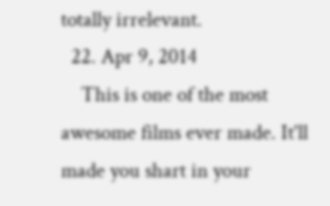totally irrelevant.
  22. Apr 9, 2014
    This is one of the most awesome films ever made. It'll made you shart in your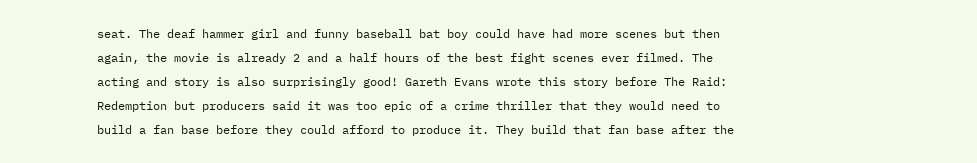seat. The deaf hammer girl and funny baseball bat boy could have had more scenes but then again, the movie is already 2 and a half hours of the best fight scenes ever filmed. The acting and story is also surprisingly good! Gareth Evans wrote this story before The Raid: Redemption but producers said it was too epic of a crime thriller that they would need to build a fan base before they could afford to produce it. They build that fan base after the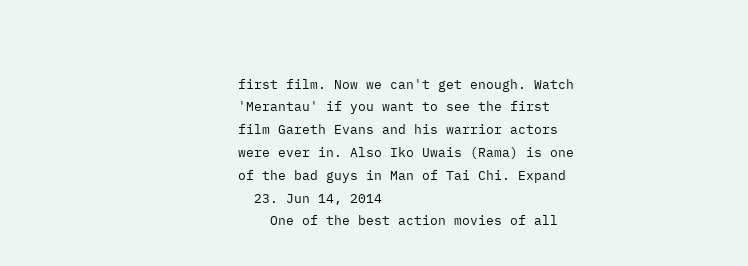first film. Now we can't get enough. Watch 'Merantau' if you want to see the first film Gareth Evans and his warrior actors were ever in. Also Iko Uwais (Rama) is one of the bad guys in Man of Tai Chi. Expand
  23. Jun 14, 2014
    One of the best action movies of all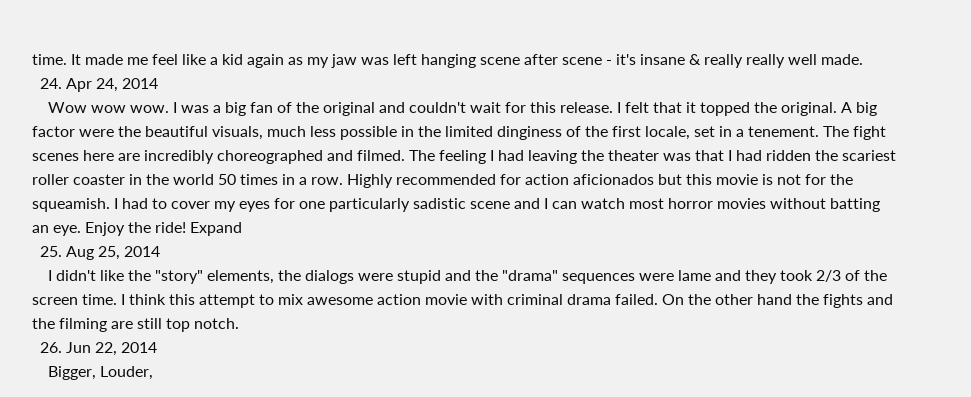time. It made me feel like a kid again as my jaw was left hanging scene after scene - it's insane & really really well made.
  24. Apr 24, 2014
    Wow wow wow. I was a big fan of the original and couldn't wait for this release. I felt that it topped the original. A big factor were the beautiful visuals, much less possible in the limited dinginess of the first locale, set in a tenement. The fight scenes here are incredibly choreographed and filmed. The feeling I had leaving the theater was that I had ridden the scariest roller coaster in the world 50 times in a row. Highly recommended for action aficionados but this movie is not for the squeamish. I had to cover my eyes for one particularly sadistic scene and I can watch most horror movies without batting an eye. Enjoy the ride! Expand
  25. Aug 25, 2014
    I didn't like the "story" elements, the dialogs were stupid and the "drama" sequences were lame and they took 2/3 of the screen time. I think this attempt to mix awesome action movie with criminal drama failed. On the other hand the fights and the filming are still top notch.
  26. Jun 22, 2014
    Bigger, Louder,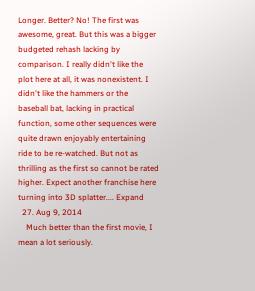Longer. Better? No! The first was awesome, great. But this was a bigger budgeted rehash lacking by comparison. I really didn't like the plot here at all, it was nonexistent. I didn't like the hammers or the baseball bat, lacking in practical function, some other sequences were quite drawn enjoyably entertaining ride to be re-watched. But not as thrilling as the first so cannot be rated higher. Expect another franchise here turning into 3D splatter.... Expand
  27. Aug 9, 2014
    Much better than the first movie, I mean a lot seriously.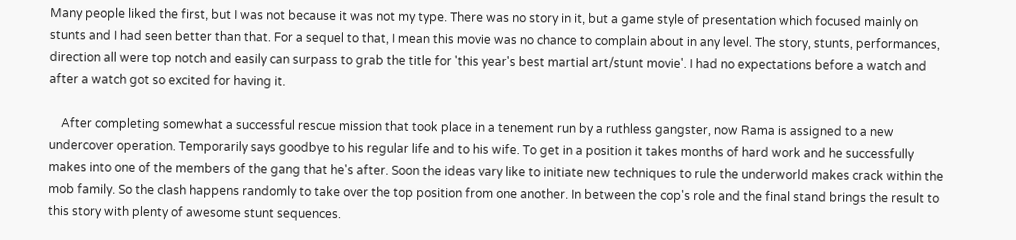Many people liked the first, but I was not because it was not my type. There was no story in it, but a game style of presentation which focused mainly on stunts and I had seen better than that. For a sequel to that, I mean this movie was no chance to complain about in any level. The story, stunts, performances, direction all were top notch and easily can surpass to grab the title for 'this year's best martial art/stunt movie'. I had no expectations before a watch and after a watch got so excited for having it.

    After completing somewhat a successful rescue mission that took place in a tenement run by a ruthless gangster, now Rama is assigned to a new undercover operation. Temporarily says goodbye to his regular life and to his wife. To get in a position it takes months of hard work and he successfully makes into one of the members of the gang that he's after. Soon the ideas vary like to initiate new techniques to rule the underworld makes crack within the mob family. So the clash happens randomly to take over the top position from one another. In between the cop's role and the final stand brings the result to this story with plenty of awesome stunt sequences.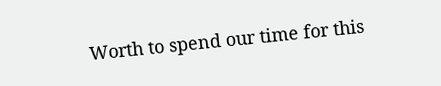Worth to spend our time for this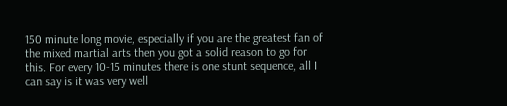150 minute long movie, especially if you are the greatest fan of the mixed martial arts then you got a solid reason to go for this. For every 10-15 minutes there is one stunt sequence, all I can say is it was very well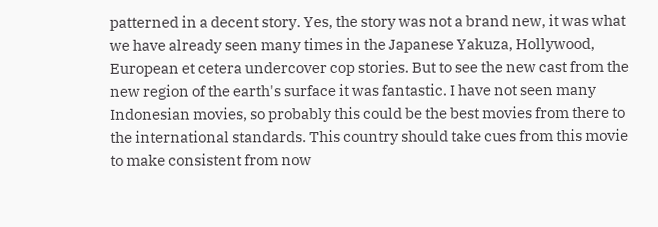patterned in a decent story. Yes, the story was not a brand new, it was what we have already seen many times in the Japanese Yakuza, Hollywood, European et cetera undercover cop stories. But to see the new cast from the new region of the earth's surface it was fantastic. I have not seen many Indonesian movies, so probably this could be the best movies from there to the international standards. This country should take cues from this movie to make consistent from now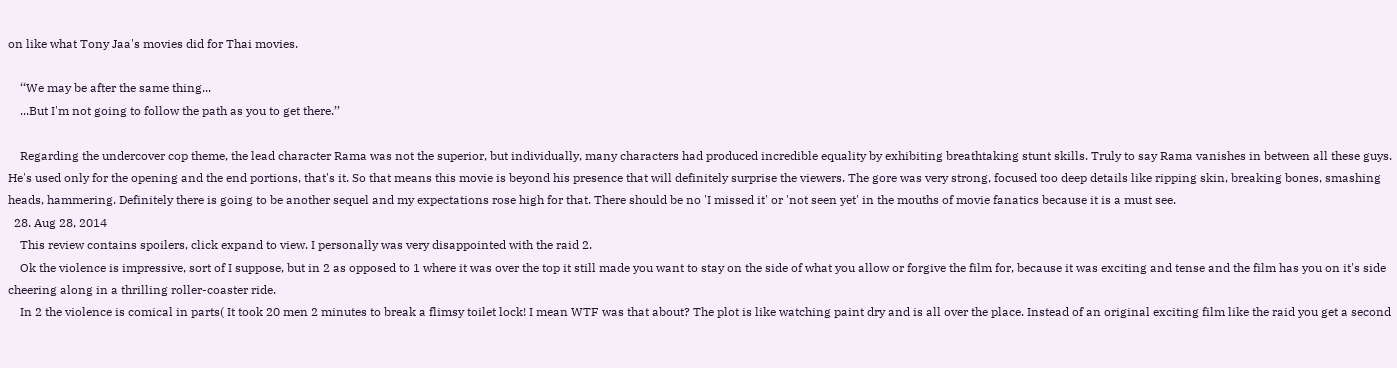on like what Tony Jaa's movies did for Thai movies.

    ‘‘We may be after the same thing...
    ...But I'm not going to follow the path as you to get there.’’

    Regarding the undercover cop theme, the lead character Rama was not the superior, but individually, many characters had produced incredible equality by exhibiting breathtaking stunt skills. Truly to say Rama vanishes in between all these guys. He's used only for the opening and the end portions, that's it. So that means this movie is beyond his presence that will definitely surprise the viewers. The gore was very strong, focused too deep details like ripping skin, breaking bones, smashing heads, hammering. Definitely there is going to be another sequel and my expectations rose high for that. There should be no 'I missed it' or 'not seen yet' in the mouths of movie fanatics because it is a must see.
  28. Aug 28, 2014
    This review contains spoilers, click expand to view. I personally was very disappointed with the raid 2.
    Ok the violence is impressive, sort of I suppose, but in 2 as opposed to 1 where it was over the top it still made you want to stay on the side of what you allow or forgive the film for, because it was exciting and tense and the film has you on it's side cheering along in a thrilling roller-coaster ride.
    In 2 the violence is comical in parts( It took 20 men 2 minutes to break a flimsy toilet lock! I mean WTF was that about? The plot is like watching paint dry and is all over the place. Instead of an original exciting film like the raid you get a second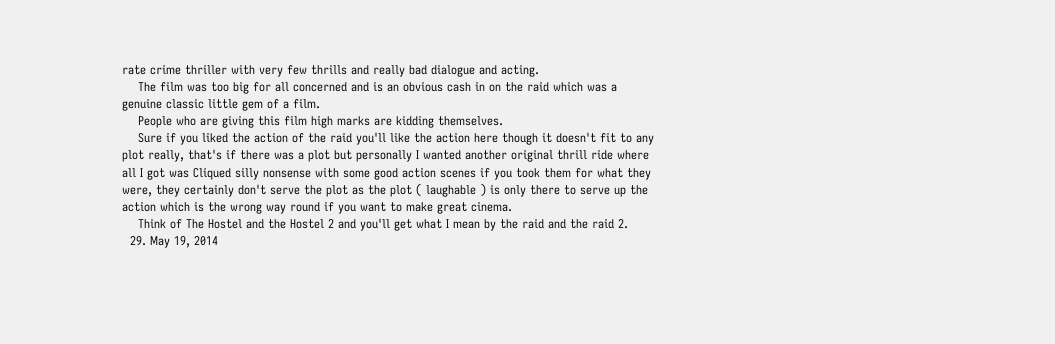rate crime thriller with very few thrills and really bad dialogue and acting.
    The film was too big for all concerned and is an obvious cash in on the raid which was a genuine classic little gem of a film.
    People who are giving this film high marks are kidding themselves.
    Sure if you liked the action of the raid you'll like the action here though it doesn't fit to any plot really, that's if there was a plot but personally I wanted another original thrill ride where all I got was Cliqued silly nonsense with some good action scenes if you took them for what they were, they certainly don't serve the plot as the plot ( laughable ) is only there to serve up the action which is the wrong way round if you want to make great cinema.
    Think of The Hostel and the Hostel 2 and you'll get what I mean by the raid and the raid 2.
  29. May 19, 2014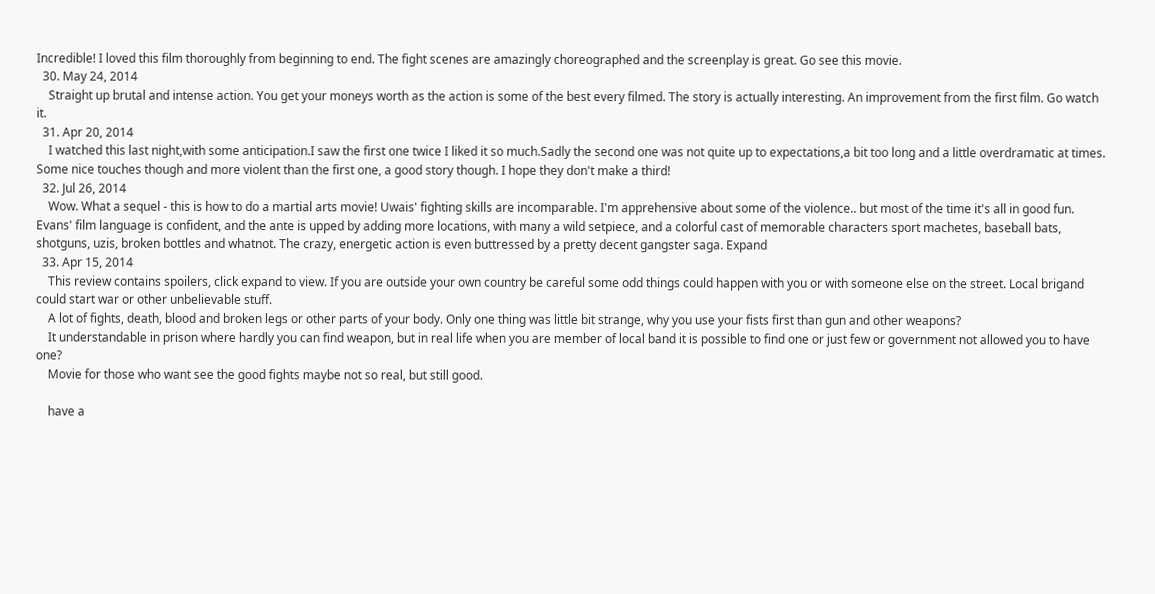Incredible! I loved this film thoroughly from beginning to end. The fight scenes are amazingly choreographed and the screenplay is great. Go see this movie.
  30. May 24, 2014
    Straight up brutal and intense action. You get your moneys worth as the action is some of the best every filmed. The story is actually interesting. An improvement from the first film. Go watch it.
  31. Apr 20, 2014
    I watched this last night,with some anticipation.I saw the first one twice I liked it so much.Sadly the second one was not quite up to expectations,a bit too long and a little overdramatic at times. Some nice touches though and more violent than the first one, a good story though. I hope they don't make a third!
  32. Jul 26, 2014
    Wow. What a sequel - this is how to do a martial arts movie! Uwais' fighting skills are incomparable. I'm apprehensive about some of the violence.. but most of the time it's all in good fun. Evans' film language is confident, and the ante is upped by adding more locations, with many a wild setpiece, and a colorful cast of memorable characters sport machetes, baseball bats, shotguns, uzis, broken bottles and whatnot. The crazy, energetic action is even buttressed by a pretty decent gangster saga. Expand
  33. Apr 15, 2014
    This review contains spoilers, click expand to view. If you are outside your own country be careful some odd things could happen with you or with someone else on the street. Local brigand could start war or other unbelievable stuff.
    A lot of fights, death, blood and broken legs or other parts of your body. Only one thing was little bit strange, why you use your fists first than gun and other weapons?
    It understandable in prison where hardly you can find weapon, but in real life when you are member of local band it is possible to find one or just few or government not allowed you to have one?
    Movie for those who want see the good fights maybe not so real, but still good.

    have a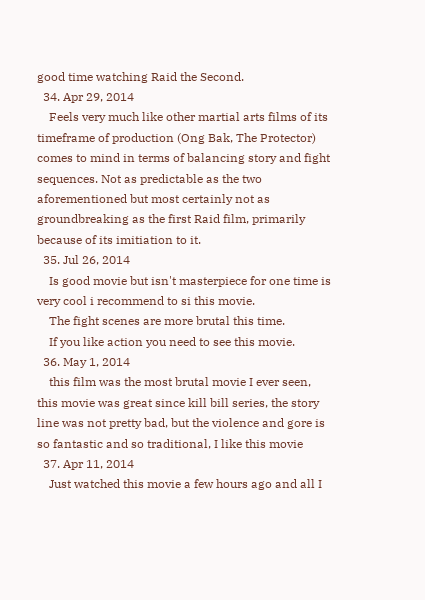good time watching Raid the Second.
  34. Apr 29, 2014
    Feels very much like other martial arts films of its timeframe of production (Ong Bak, The Protector) comes to mind in terms of balancing story and fight sequences. Not as predictable as the two aforementioned but most certainly not as groundbreaking as the first Raid film, primarily because of its imitiation to it.
  35. Jul 26, 2014
    Is good movie but isn't masterpiece for one time is very cool i recommend to si this movie.
    The fight scenes are more brutal this time.
    If you like action you need to see this movie.
  36. May 1, 2014
    this film was the most brutal movie I ever seen, this movie was great since kill bill series, the story line was not pretty bad, but the violence and gore is so fantastic and so traditional, I like this movie
  37. Apr 11, 2014
    Just watched this movie a few hours ago and all I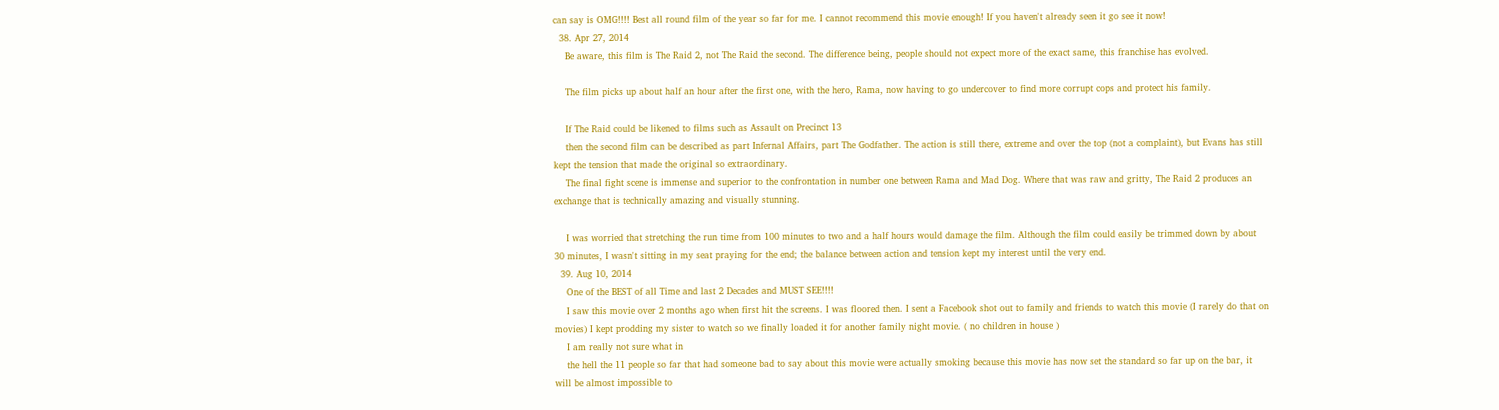can say is OMG!!!! Best all round film of the year so far for me. I cannot recommend this movie enough! If you haven't already seen it go see it now!
  38. Apr 27, 2014
    Be aware, this film is The Raid 2, not The Raid the second. The difference being, people should not expect more of the exact same, this franchise has evolved.

    The film picks up about half an hour after the first one, with the hero, Rama, now having to go undercover to find more corrupt cops and protect his family.

    If The Raid could be likened to films such as Assault on Precinct 13
    then the second film can be described as part Infernal Affairs, part The Godfather. The action is still there, extreme and over the top (not a complaint), but Evans has still kept the tension that made the original so extraordinary.
    The final fight scene is immense and superior to the confrontation in number one between Rama and Mad Dog. Where that was raw and gritty, The Raid 2 produces an exchange that is technically amazing and visually stunning.

    I was worried that stretching the run time from 100 minutes to two and a half hours would damage the film. Although the film could easily be trimmed down by about 30 minutes, I wasn't sitting in my seat praying for the end; the balance between action and tension kept my interest until the very end.
  39. Aug 10, 2014
    One of the BEST of all Time and last 2 Decades and MUST SEE!!!!
    I saw this movie over 2 months ago when first hit the screens. I was floored then. I sent a Facebook shot out to family and friends to watch this movie (I rarely do that on movies) I kept prodding my sister to watch so we finally loaded it for another family night movie. ( no children in house )
    I am really not sure what in
    the hell the 11 people so far that had someone bad to say about this movie were actually smoking because this movie has now set the standard so far up on the bar, it will be almost impossible to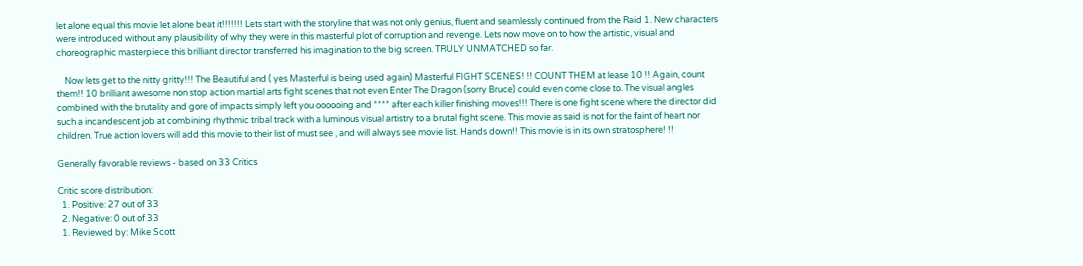let alone equal this movie let alone beat it!!!!!!! Lets start with the storyline that was not only genius, fluent and seamlessly continued from the Raid 1. New characters were introduced without any plausibility of why they were in this masterful plot of corruption and revenge. Lets now move on to how the artistic, visual and choreographic masterpiece this brilliant director transferred his imagination to the big screen. TRULY UNMATCHED so far.

    Now lets get to the nitty gritty!!! The Beautiful and ( yes Masterful is being used again) Masterful FIGHT SCENES! !! COUNT THEM at lease 10 !! Again, count them!! 10 brilliant awesome non stop action martial arts fight scenes that not even Enter The Dragon (sorry Bruce) could even come close to. The visual angles combined with the brutality and gore of impacts simply left you oooooing and **** after each killer finishing moves!!! There is one fight scene where the director did such a incandescent job at combining rhythmic tribal track with a luminous visual artistry to a brutal fight scene. This movie as said is not for the faint of heart nor children. True action lovers will add this movie to their list of must see , and will always see movie list. Hands down!! This movie is in its own stratosphere! !!

Generally favorable reviews - based on 33 Critics

Critic score distribution:
  1. Positive: 27 out of 33
  2. Negative: 0 out of 33
  1. Reviewed by: Mike Scott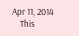Apr 11, 2014
    This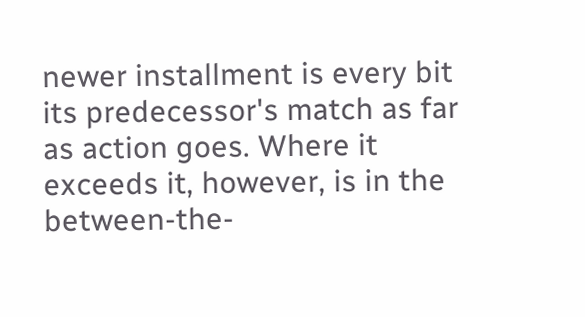newer installment is every bit its predecessor's match as far as action goes. Where it exceeds it, however, is in the between-the-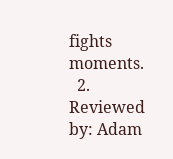fights moments.
  2. Reviewed by: Adam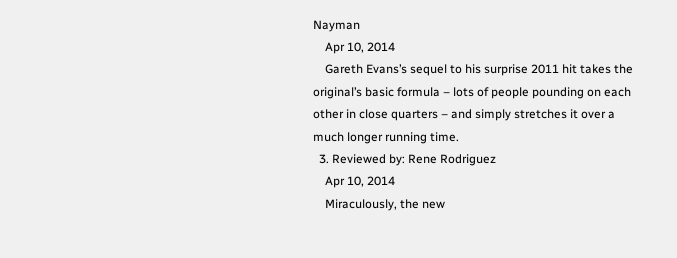Nayman
    Apr 10, 2014
    Gareth Evans’s sequel to his surprise 2011 hit takes the original’s basic formula – lots of people pounding on each other in close quarters – and simply stretches it over a much longer running time.
  3. Reviewed by: Rene Rodriguez
    Apr 10, 2014
    Miraculously, the new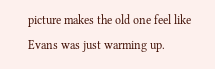picture makes the old one feel like Evans was just warming up.